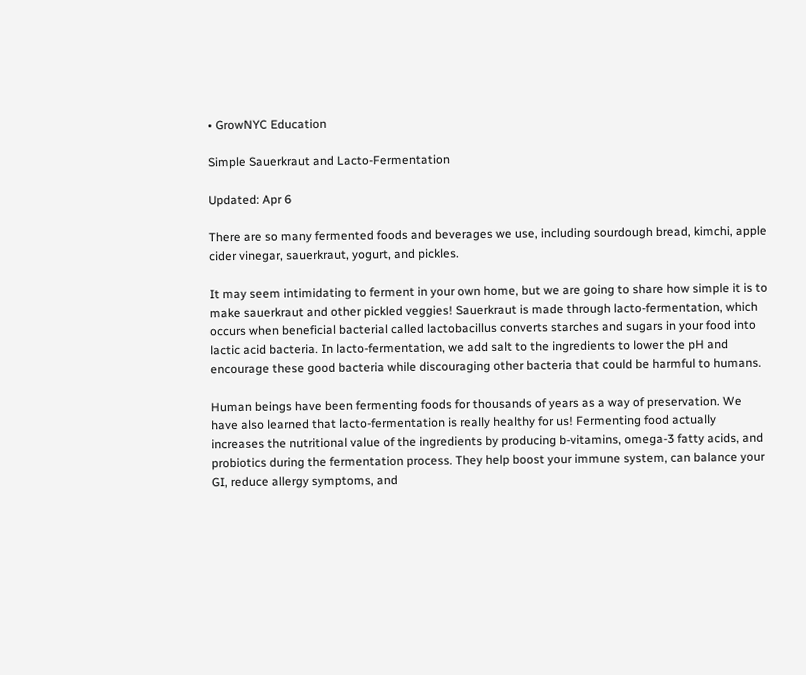• GrowNYC Education

Simple Sauerkraut and Lacto-Fermentation

Updated: Apr 6

There are so many fermented foods and beverages we use, including sourdough bread, kimchi, apple cider vinegar, sauerkraut, yogurt, and pickles.

It may seem intimidating to ferment in your own home, but we are going to share how simple it is to make sauerkraut and other pickled veggies! Sauerkraut is made through lacto-fermentation, which occurs when beneficial bacterial called lactobacillus converts starches and sugars in your food into lactic acid bacteria. In lacto-fermentation, we add salt to the ingredients to lower the pH and encourage these good bacteria while discouraging other bacteria that could be harmful to humans.

Human beings have been fermenting foods for thousands of years as a way of preservation. We have also learned that lacto-fermentation is really healthy for us! Fermenting food actually increases the nutritional value of the ingredients by producing b-vitamins, omega-3 fatty acids, and probiotics during the fermentation process. They help boost your immune system, can balance your GI, reduce allergy symptoms, and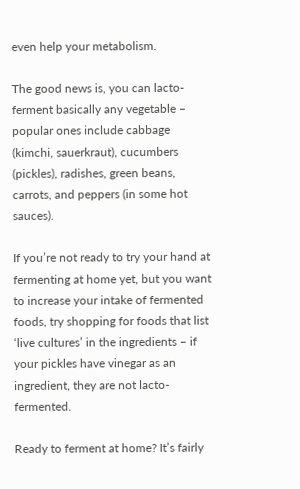even help your metabolism.

The good news is, you can lacto-ferment basically any vegetable – popular ones include cabbage (kimchi, sauerkraut), cucumbers (pickles), radishes, green beans, carrots, and peppers (in some hot sauces).

If you’re not ready to try your hand at fermenting at home yet, but you want to increase your intake of fermented foods, try shopping for foods that list ‘live cultures’ in the ingredients – if your pickles have vinegar as an ingredient, they are not lacto-fermented.

Ready to ferment at home? It’s fairly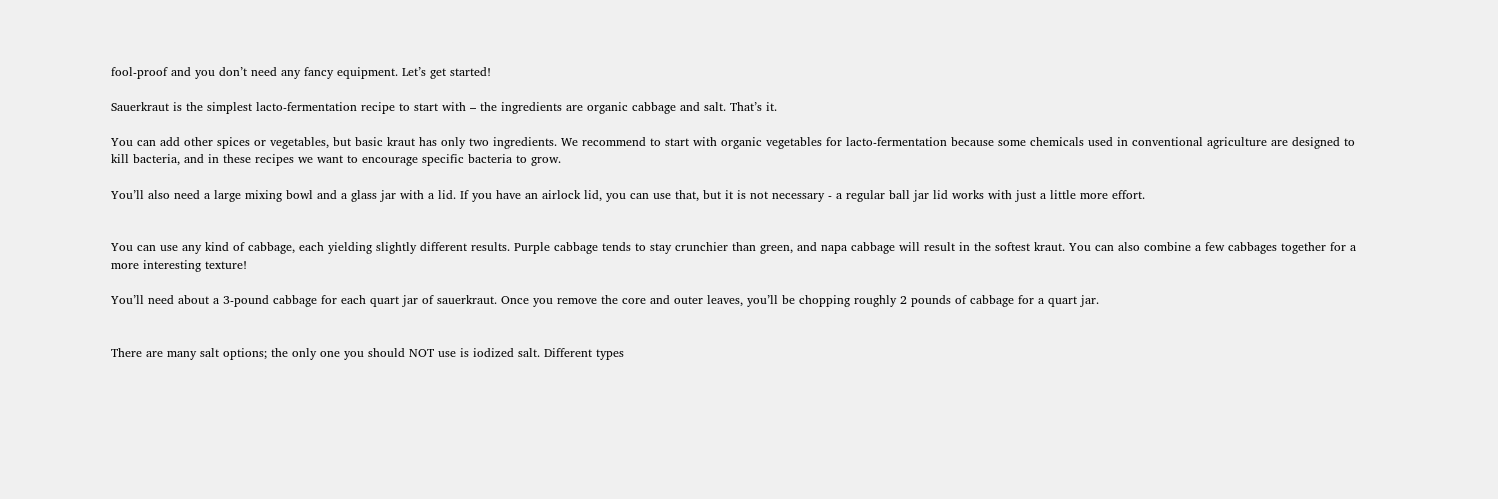fool-proof and you don’t need any fancy equipment. Let’s get started!

Sauerkraut is the simplest lacto-fermentation recipe to start with – the ingredients are organic cabbage and salt. That’s it.

You can add other spices or vegetables, but basic kraut has only two ingredients. We recommend to start with organic vegetables for lacto-fermentation because some chemicals used in conventional agriculture are designed to kill bacteria, and in these recipes we want to encourage specific bacteria to grow.

You’ll also need a large mixing bowl and a glass jar with a lid. If you have an airlock lid, you can use that, but it is not necessary - a regular ball jar lid works with just a little more effort.


You can use any kind of cabbage, each yielding slightly different results. Purple cabbage tends to stay crunchier than green, and napa cabbage will result in the softest kraut. You can also combine a few cabbages together for a more interesting texture!

You’ll need about a 3-pound cabbage for each quart jar of sauerkraut. Once you remove the core and outer leaves, you’ll be chopping roughly 2 pounds of cabbage for a quart jar.


There are many salt options; the only one you should NOT use is iodized salt. Different types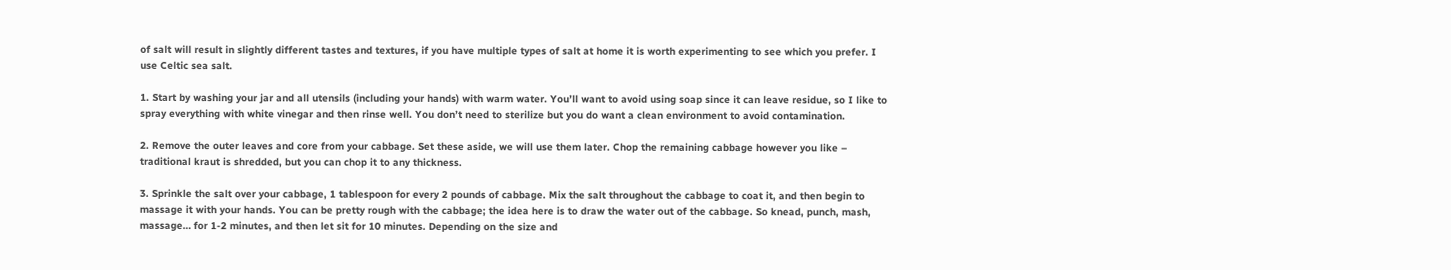of salt will result in slightly different tastes and textures, if you have multiple types of salt at home it is worth experimenting to see which you prefer. I use Celtic sea salt.

1. Start by washing your jar and all utensils (including your hands) with warm water. You’ll want to avoid using soap since it can leave residue, so I like to spray everything with white vinegar and then rinse well. You don’t need to sterilize but you do want a clean environment to avoid contamination.

2. Remove the outer leaves and core from your cabbage. Set these aside, we will use them later. Chop the remaining cabbage however you like – traditional kraut is shredded, but you can chop it to any thickness.

3. Sprinkle the salt over your cabbage, 1 tablespoon for every 2 pounds of cabbage. Mix the salt throughout the cabbage to coat it, and then begin to massage it with your hands. You can be pretty rough with the cabbage; the idea here is to draw the water out of the cabbage. So knead, punch, mash, massage… for 1-2 minutes, and then let sit for 10 minutes. Depending on the size and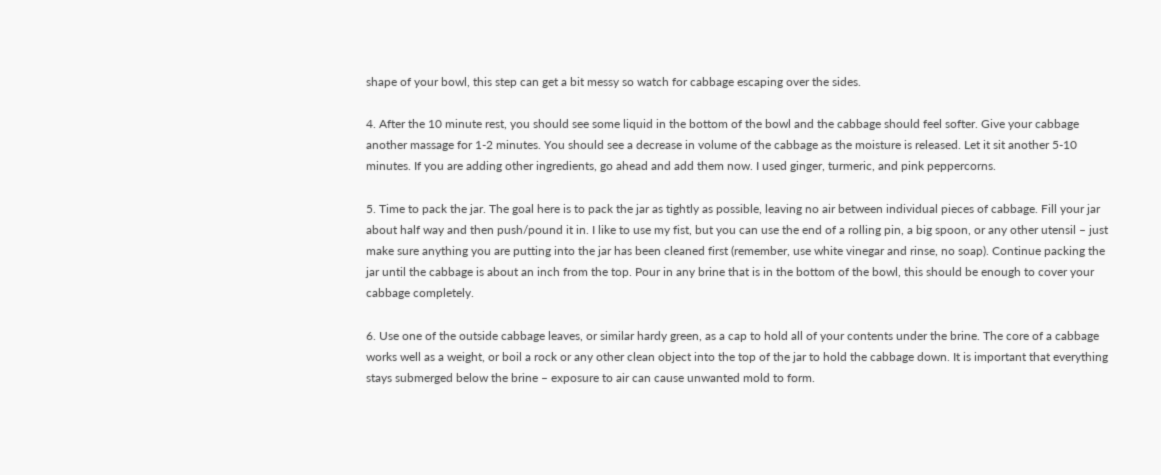shape of your bowl, this step can get a bit messy so watch for cabbage escaping over the sides.

4. After the 10 minute rest, you should see some liquid in the bottom of the bowl and the cabbage should feel softer. Give your cabbage another massage for 1-2 minutes. You should see a decrease in volume of the cabbage as the moisture is released. Let it sit another 5-10 minutes. If you are adding other ingredients, go ahead and add them now. I used ginger, turmeric, and pink peppercorns.

5. Time to pack the jar. The goal here is to pack the jar as tightly as possible, leaving no air between individual pieces of cabbage. Fill your jar about half way and then push/pound it in. I like to use my fist, but you can use the end of a rolling pin, a big spoon, or any other utensil – just make sure anything you are putting into the jar has been cleaned first (remember, use white vinegar and rinse, no soap). Continue packing the jar until the cabbage is about an inch from the top. Pour in any brine that is in the bottom of the bowl, this should be enough to cover your cabbage completely.

6. Use one of the outside cabbage leaves, or similar hardy green, as a cap to hold all of your contents under the brine. The core of a cabbage works well as a weight, or boil a rock or any other clean object into the top of the jar to hold the cabbage down. It is important that everything stays submerged below the brine – exposure to air can cause unwanted mold to form.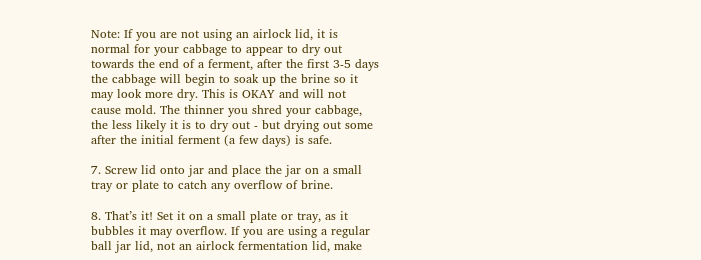Note: If you are not using an airlock lid, it is normal for your cabbage to appear to dry out towards the end of a ferment, after the first 3-5 days the cabbage will begin to soak up the brine so it may look more dry. This is OKAY and will not cause mold. The thinner you shred your cabbage, the less likely it is to dry out - but drying out some after the initial ferment (a few days) is safe.

7. Screw lid onto jar and place the jar on a small tray or plate to catch any overflow of brine.

8. That’s it! Set it on a small plate or tray, as it bubbles it may overflow. If you are using a regular ball jar lid, not an airlock fermentation lid, make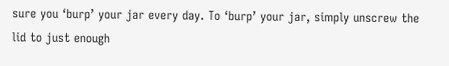sure you ‘burp’ your jar every day. To ‘burp’ your jar, simply unscrew the lid to just enough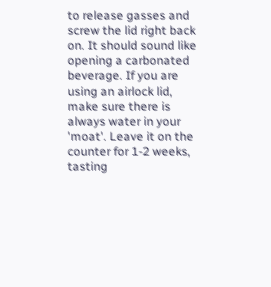to release gasses and screw the lid right back on. It should sound like opening a carbonated beverage. If you are using an airlock lid, make sure there is always water in your 'moat'. Leave it on the counter for 1-2 weeks, tasting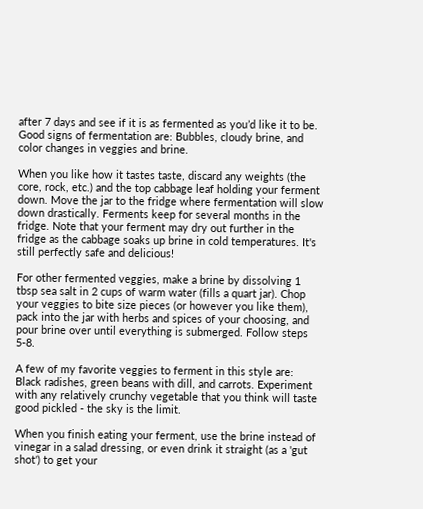after 7 days and see if it is as fermented as you’d like it to be. Good signs of fermentation are: Bubbles, cloudy brine, and color changes in veggies and brine.

When you like how it tastes taste, discard any weights (the core, rock, etc.) and the top cabbage leaf holding your ferment down. Move the jar to the fridge where fermentation will slow down drastically. Ferments keep for several months in the fridge. Note that your ferment may dry out further in the fridge as the cabbage soaks up brine in cold temperatures. It's still perfectly safe and delicious!

For other fermented veggies, make a brine by dissolving 1 tbsp sea salt in 2 cups of warm water (fills a quart jar). Chop your veggies to bite size pieces (or however you like them), pack into the jar with herbs and spices of your choosing, and pour brine over until everything is submerged. Follow steps 5-8.

A few of my favorite veggies to ferment in this style are: Black radishes, green beans with dill, and carrots. Experiment with any relatively crunchy vegetable that you think will taste good pickled - the sky is the limit.

When you finish eating your ferment, use the brine instead of vinegar in a salad dressing, or even drink it straight (as a 'gut shot') to get your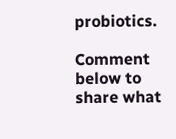probiotics.

Comment below to share what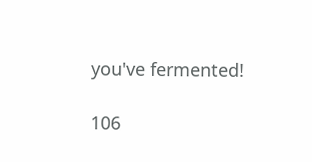you've fermented!

106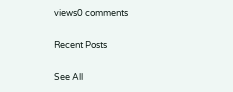views0 comments

Recent Posts

See All